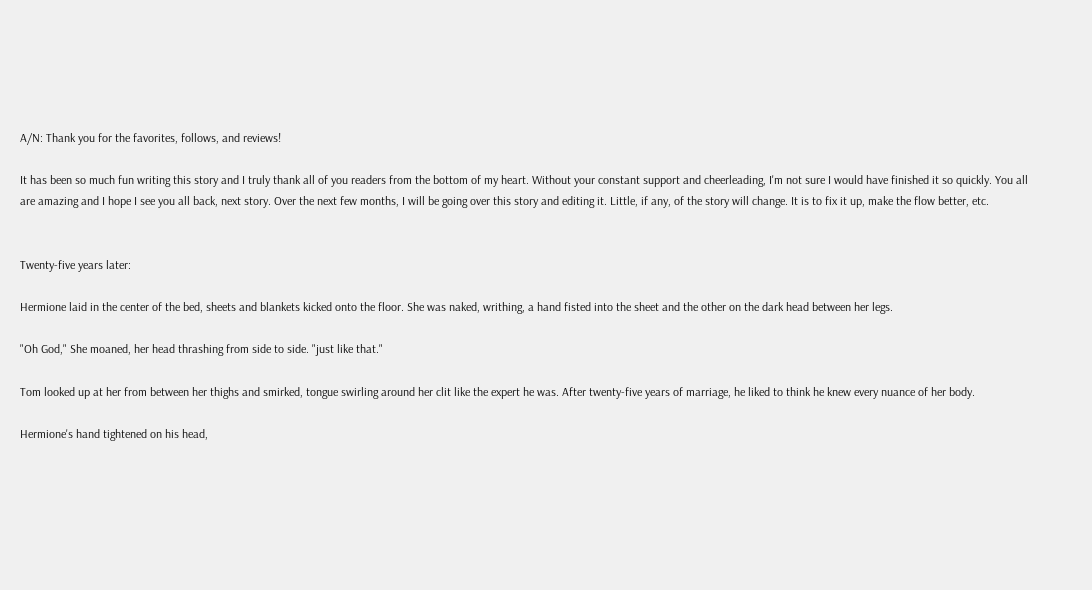A/N: Thank you for the favorites, follows, and reviews!

It has been so much fun writing this story and I truly thank all of you readers from the bottom of my heart. Without your constant support and cheerleading, I'm not sure I would have finished it so quickly. You all are amazing and I hope I see you all back, next story. Over the next few months, I will be going over this story and editing it. Little, if any, of the story will change. It is to fix it up, make the flow better, etc.


Twenty-five years later:

Hermione laid in the center of the bed, sheets and blankets kicked onto the floor. She was naked, writhing, a hand fisted into the sheet and the other on the dark head between her legs.

"Oh God," She moaned, her head thrashing from side to side. "just like that."

Tom looked up at her from between her thighs and smirked, tongue swirling around her clit like the expert he was. After twenty-five years of marriage, he liked to think he knew every nuance of her body.

Hermione's hand tightened on his head,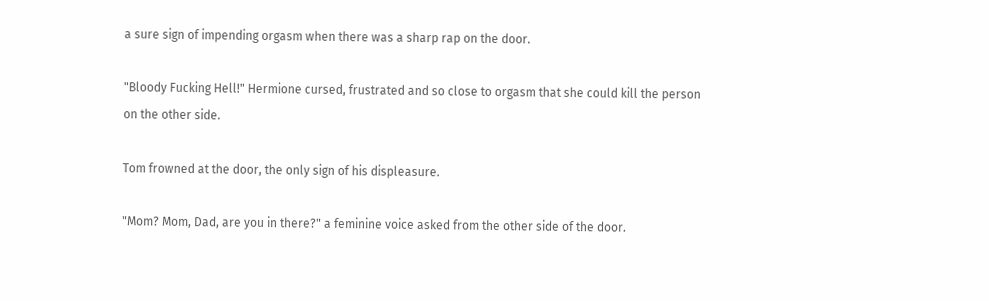a sure sign of impending orgasm when there was a sharp rap on the door.

"Bloody Fucking Hell!" Hermione cursed, frustrated and so close to orgasm that she could kill the person on the other side.

Tom frowned at the door, the only sign of his displeasure.

"Mom? Mom, Dad, are you in there?" a feminine voice asked from the other side of the door.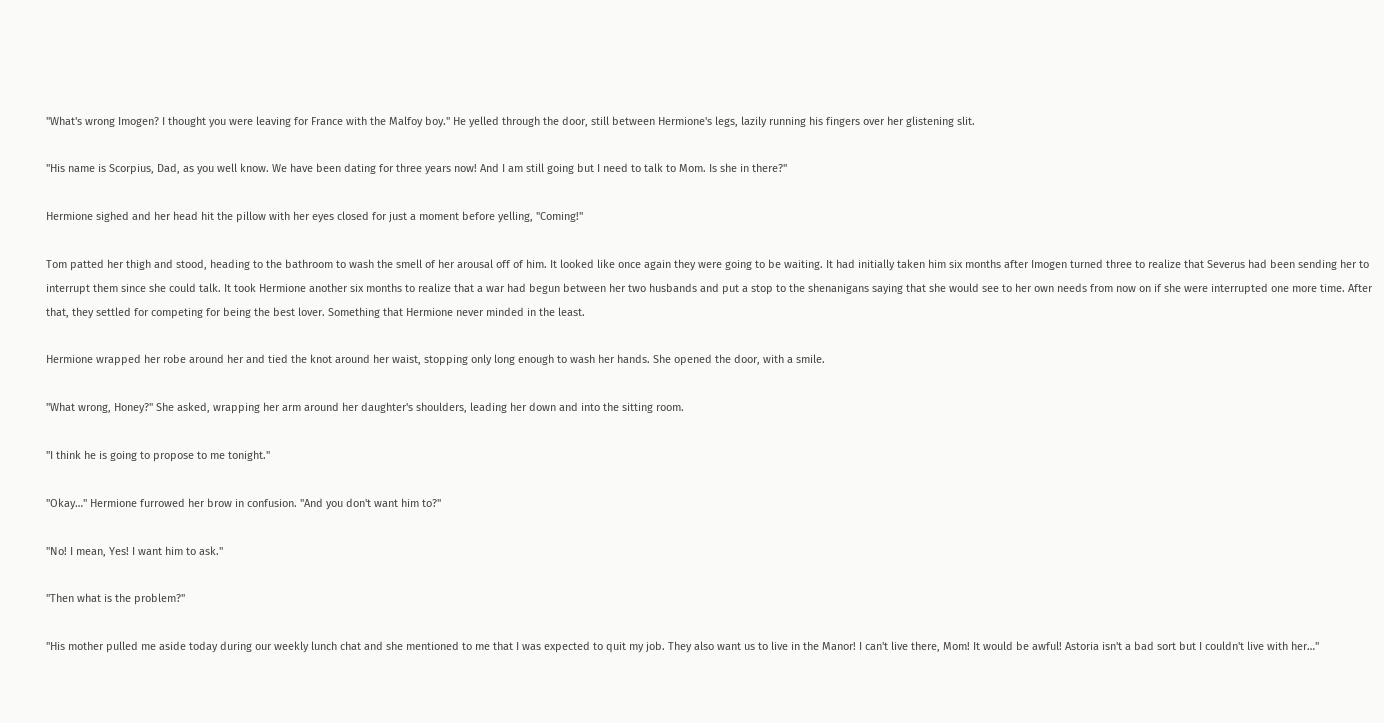"What's wrong Imogen? I thought you were leaving for France with the Malfoy boy." He yelled through the door, still between Hermione's legs, lazily running his fingers over her glistening slit.

"His name is Scorpius, Dad, as you well know. We have been dating for three years now! And I am still going but I need to talk to Mom. Is she in there?"

Hermione sighed and her head hit the pillow with her eyes closed for just a moment before yelling, "Coming!"

Tom patted her thigh and stood, heading to the bathroom to wash the smell of her arousal off of him. It looked like once again they were going to be waiting. It had initially taken him six months after Imogen turned three to realize that Severus had been sending her to interrupt them since she could talk. It took Hermione another six months to realize that a war had begun between her two husbands and put a stop to the shenanigans saying that she would see to her own needs from now on if she were interrupted one more time. After that, they settled for competing for being the best lover. Something that Hermione never minded in the least.

Hermione wrapped her robe around her and tied the knot around her waist, stopping only long enough to wash her hands. She opened the door, with a smile.

"What wrong, Honey?" She asked, wrapping her arm around her daughter's shoulders, leading her down and into the sitting room.

"I think he is going to propose to me tonight."

"Okay…" Hermione furrowed her brow in confusion. "And you don't want him to?"

"No! I mean, Yes! I want him to ask."

"Then what is the problem?"

"His mother pulled me aside today during our weekly lunch chat and she mentioned to me that I was expected to quit my job. They also want us to live in the Manor! I can't live there, Mom! It would be awful! Astoria isn't a bad sort but I couldn't live with her…"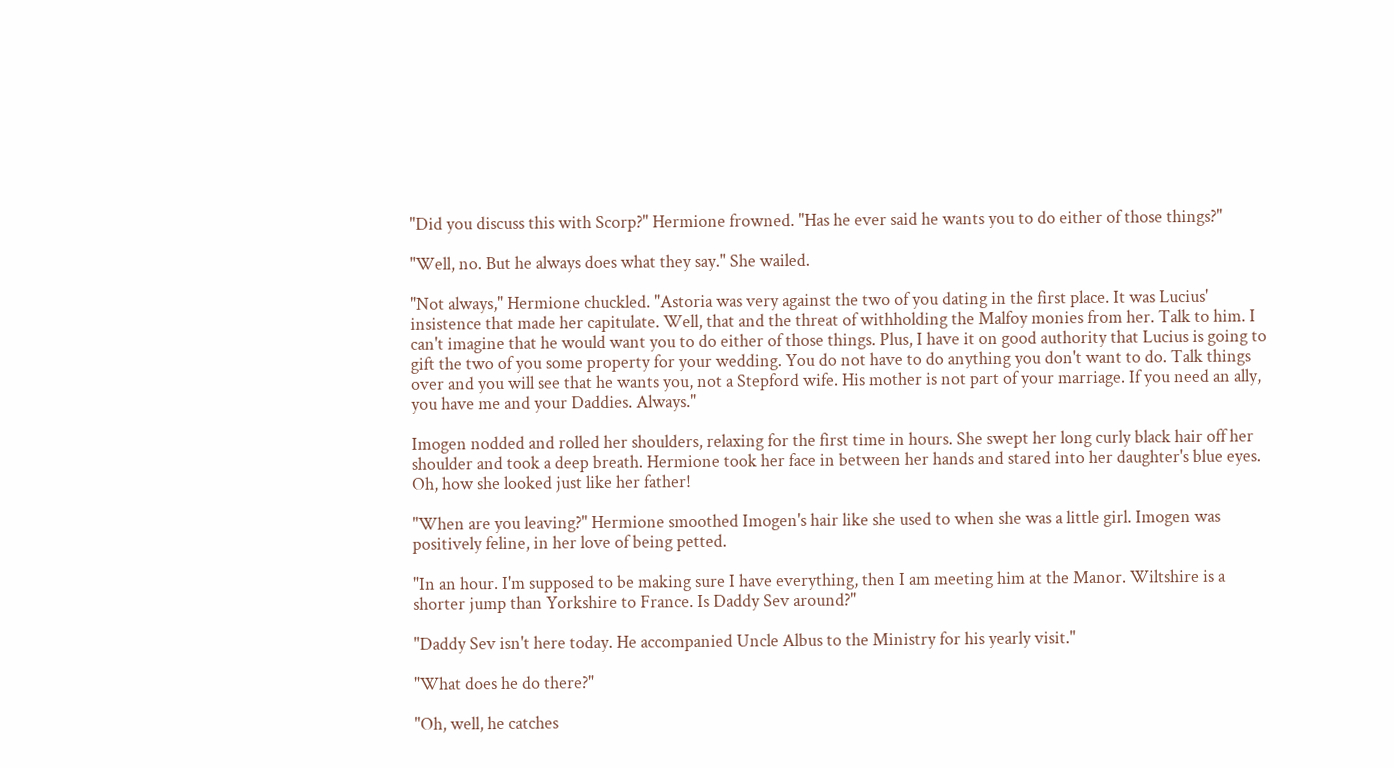"Did you discuss this with Scorp?" Hermione frowned. "Has he ever said he wants you to do either of those things?"

"Well, no. But he always does what they say." She wailed.

"Not always," Hermione chuckled. "Astoria was very against the two of you dating in the first place. It was Lucius' insistence that made her capitulate. Well, that and the threat of withholding the Malfoy monies from her. Talk to him. I can't imagine that he would want you to do either of those things. Plus, I have it on good authority that Lucius is going to gift the two of you some property for your wedding. You do not have to do anything you don't want to do. Talk things over and you will see that he wants you, not a Stepford wife. His mother is not part of your marriage. If you need an ally, you have me and your Daddies. Always."

Imogen nodded and rolled her shoulders, relaxing for the first time in hours. She swept her long curly black hair off her shoulder and took a deep breath. Hermione took her face in between her hands and stared into her daughter's blue eyes. Oh, how she looked just like her father!

"When are you leaving?" Hermione smoothed Imogen's hair like she used to when she was a little girl. Imogen was positively feline, in her love of being petted.

"In an hour. I'm supposed to be making sure I have everything, then I am meeting him at the Manor. Wiltshire is a shorter jump than Yorkshire to France. Is Daddy Sev around?"

"Daddy Sev isn't here today. He accompanied Uncle Albus to the Ministry for his yearly visit."

"What does he do there?"

"Oh, well, he catches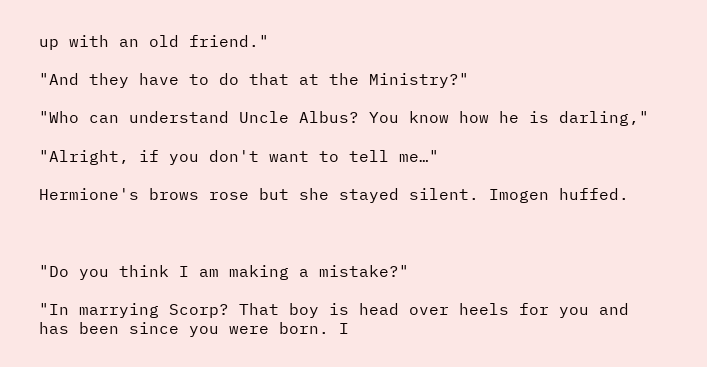up with an old friend."

"And they have to do that at the Ministry?"

"Who can understand Uncle Albus? You know how he is darling,"

"Alright, if you don't want to tell me…"

Hermione's brows rose but she stayed silent. Imogen huffed.



"Do you think I am making a mistake?"

"In marrying Scorp? That boy is head over heels for you and has been since you were born. I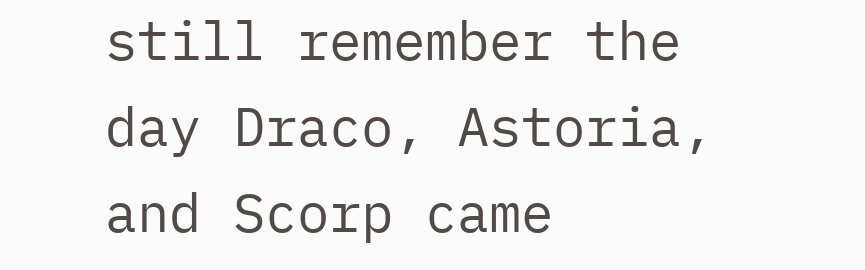still remember the day Draco, Astoria, and Scorp came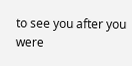to see you after you were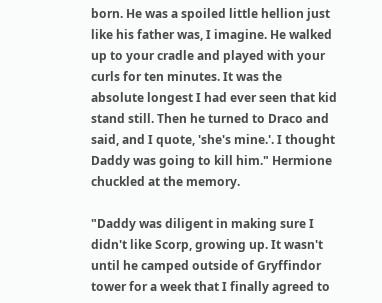born. He was a spoiled little hellion just like his father was, I imagine. He walked up to your cradle and played with your curls for ten minutes. It was the absolute longest I had ever seen that kid stand still. Then he turned to Draco and said, and I quote, 'she's mine.'. I thought Daddy was going to kill him." Hermione chuckled at the memory.

"Daddy was diligent in making sure I didn't like Scorp, growing up. It wasn't until he camped outside of Gryffindor tower for a week that I finally agreed to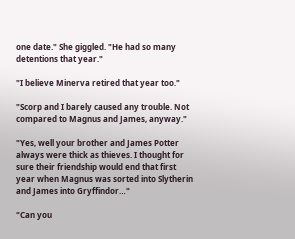one date." She giggled. "He had so many detentions that year."

"I believe Minerva retired that year too."

"Scorp and I barely caused any trouble. Not compared to Magnus and James, anyway."

"Yes, well your brother and James Potter always were thick as thieves. I thought for sure their friendship would end that first year when Magnus was sorted into Slytherin and James into Gryffindor…"

"Can you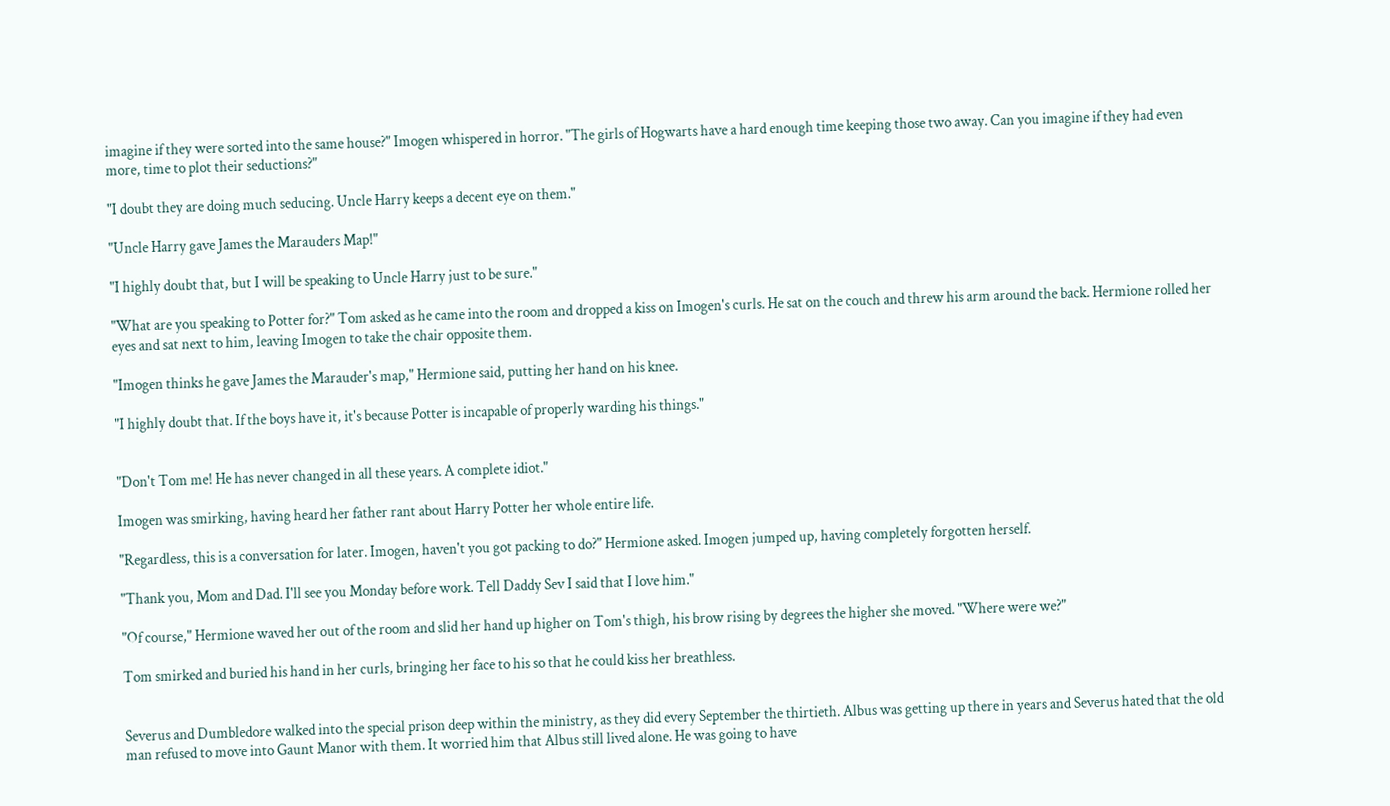imagine if they were sorted into the same house?" Imogen whispered in horror. "The girls of Hogwarts have a hard enough time keeping those two away. Can you imagine if they had even more, time to plot their seductions?"

"I doubt they are doing much seducing. Uncle Harry keeps a decent eye on them."

"Uncle Harry gave James the Marauders Map!"

"I highly doubt that, but I will be speaking to Uncle Harry just to be sure."

"What are you speaking to Potter for?" Tom asked as he came into the room and dropped a kiss on Imogen's curls. He sat on the couch and threw his arm around the back. Hermione rolled her eyes and sat next to him, leaving Imogen to take the chair opposite them.

"Imogen thinks he gave James the Marauder's map," Hermione said, putting her hand on his knee.

"I highly doubt that. If the boys have it, it's because Potter is incapable of properly warding his things."


"Don't Tom me! He has never changed in all these years. A complete idiot."

Imogen was smirking, having heard her father rant about Harry Potter her whole entire life.

"Regardless, this is a conversation for later. Imogen, haven't you got packing to do?" Hermione asked. Imogen jumped up, having completely forgotten herself.

"Thank you, Mom and Dad. I'll see you Monday before work. Tell Daddy Sev I said that I love him."

"Of course," Hermione waved her out of the room and slid her hand up higher on Tom's thigh, his brow rising by degrees the higher she moved. "Where were we?"

Tom smirked and buried his hand in her curls, bringing her face to his so that he could kiss her breathless.


Severus and Dumbledore walked into the special prison deep within the ministry, as they did every September the thirtieth. Albus was getting up there in years and Severus hated that the old man refused to move into Gaunt Manor with them. It worried him that Albus still lived alone. He was going to have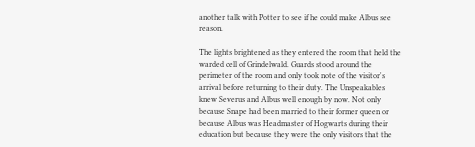another talk with Potter to see if he could make Albus see reason.

The lights brightened as they entered the room that held the warded cell of Grindelwald. Guards stood around the perimeter of the room and only took note of the visitor's arrival before returning to their duty. The Unspeakables knew Severus and Albus well enough by now. Not only because Snape had been married to their former queen or because Albus was Headmaster of Hogwarts during their education but because they were the only visitors that the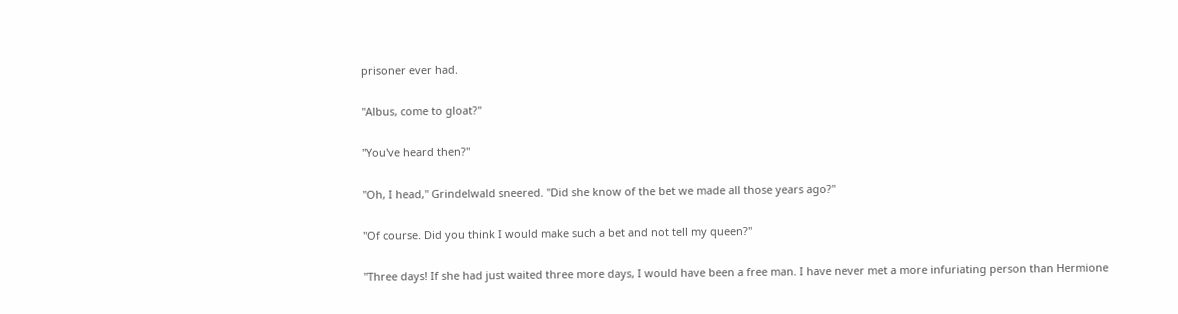prisoner ever had.

"Albus, come to gloat?"

"You've heard then?"

"Oh, I head," Grindelwald sneered. "Did she know of the bet we made all those years ago?"

"Of course. Did you think I would make such a bet and not tell my queen?"

"Three days! If she had just waited three more days, I would have been a free man. I have never met a more infuriating person than Hermione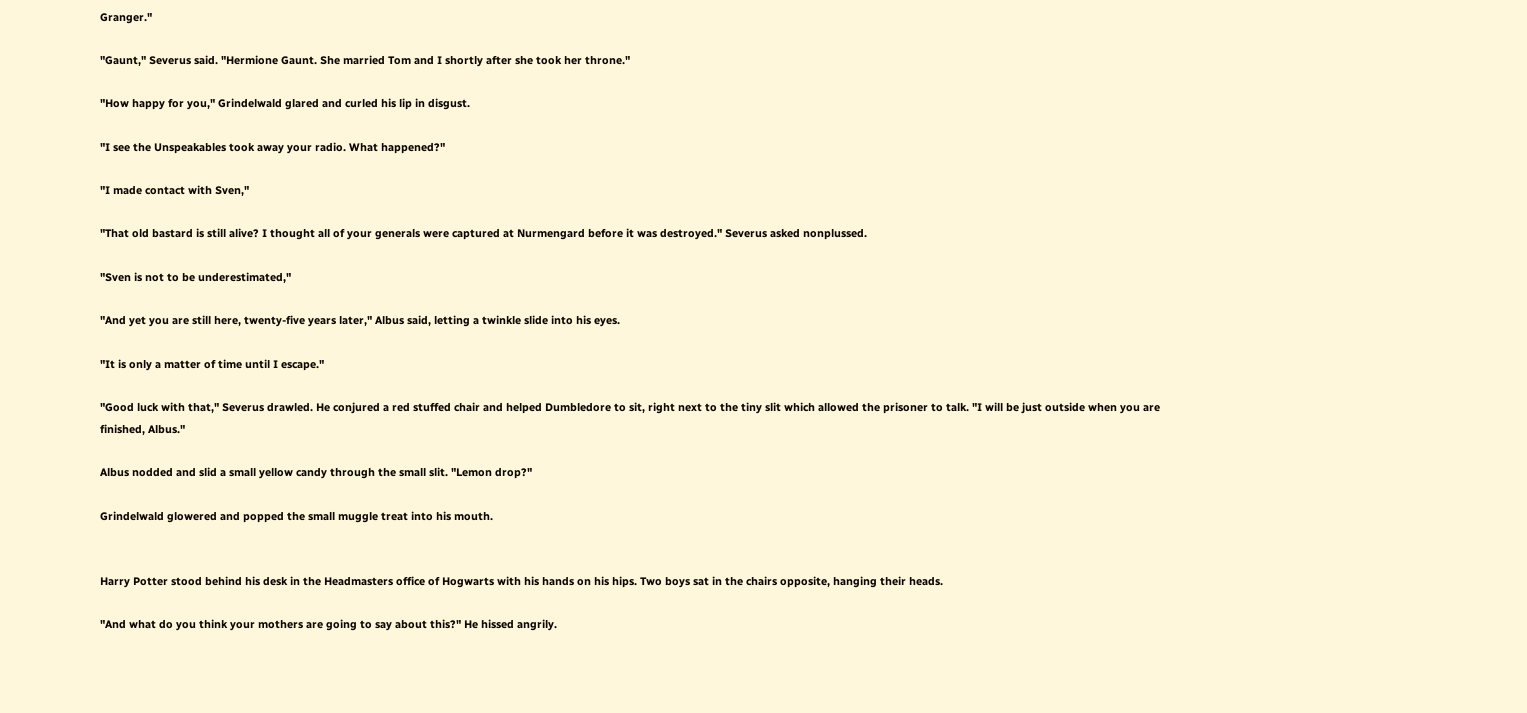Granger."

"Gaunt," Severus said. "Hermione Gaunt. She married Tom and I shortly after she took her throne."

"How happy for you," Grindelwald glared and curled his lip in disgust.

"I see the Unspeakables took away your radio. What happened?"

"I made contact with Sven,"

"That old bastard is still alive? I thought all of your generals were captured at Nurmengard before it was destroyed." Severus asked nonplussed.

"Sven is not to be underestimated,"

"And yet you are still here, twenty-five years later," Albus said, letting a twinkle slide into his eyes.

"It is only a matter of time until I escape."

"Good luck with that," Severus drawled. He conjured a red stuffed chair and helped Dumbledore to sit, right next to the tiny slit which allowed the prisoner to talk. "I will be just outside when you are finished, Albus."

Albus nodded and slid a small yellow candy through the small slit. "Lemon drop?"

Grindelwald glowered and popped the small muggle treat into his mouth.


Harry Potter stood behind his desk in the Headmasters office of Hogwarts with his hands on his hips. Two boys sat in the chairs opposite, hanging their heads.

"And what do you think your mothers are going to say about this?" He hissed angrily.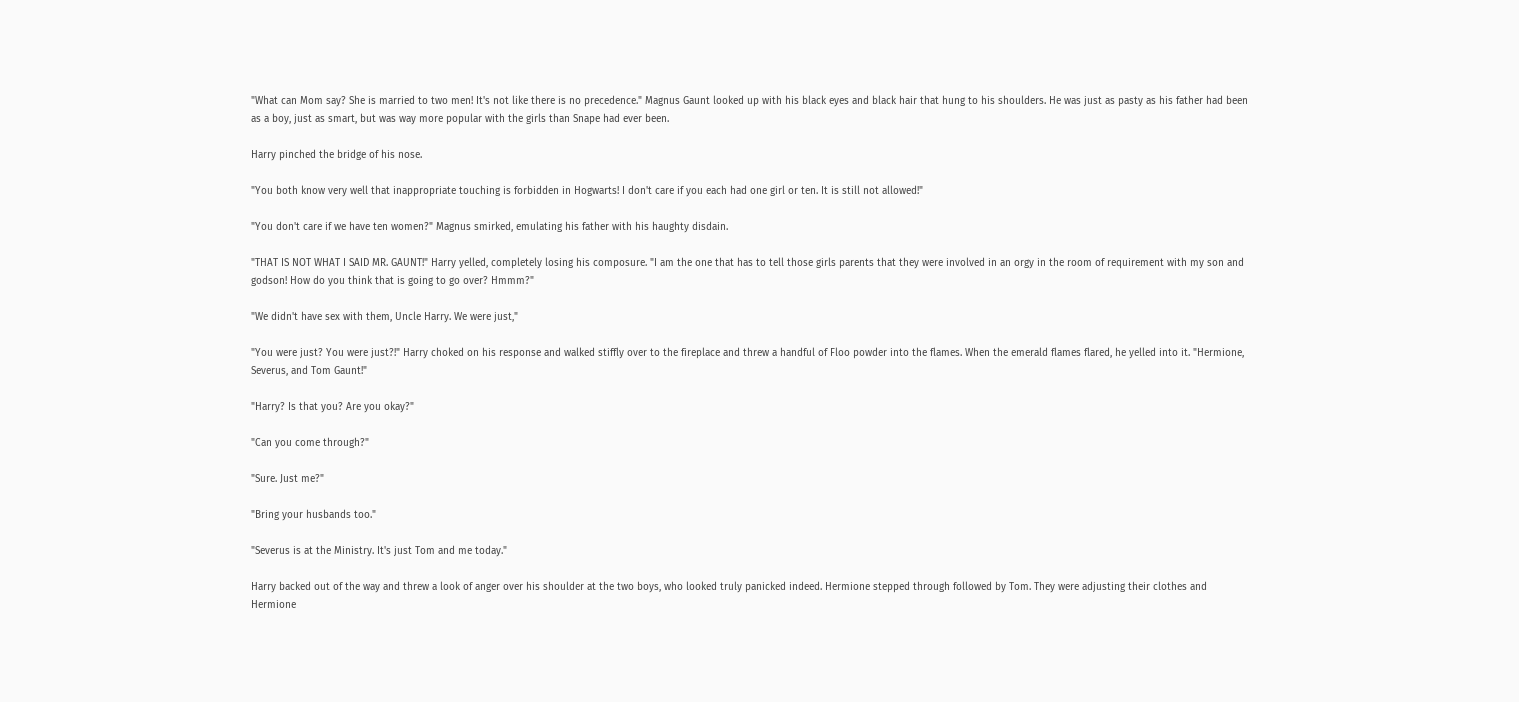"What can Mom say? She is married to two men! It's not like there is no precedence." Magnus Gaunt looked up with his black eyes and black hair that hung to his shoulders. He was just as pasty as his father had been as a boy, just as smart, but was way more popular with the girls than Snape had ever been.

Harry pinched the bridge of his nose.

"You both know very well that inappropriate touching is forbidden in Hogwarts! I don't care if you each had one girl or ten. It is still not allowed!"

"You don't care if we have ten women?" Magnus smirked, emulating his father with his haughty disdain.

"THAT IS NOT WHAT I SAID MR. GAUNT!" Harry yelled, completely losing his composure. "I am the one that has to tell those girls parents that they were involved in an orgy in the room of requirement with my son and godson! How do you think that is going to go over? Hmmm?"

"We didn't have sex with them, Uncle Harry. We were just,"

"You were just? You were just?!" Harry choked on his response and walked stiffly over to the fireplace and threw a handful of Floo powder into the flames. When the emerald flames flared, he yelled into it. "Hermione, Severus, and Tom Gaunt!"

"Harry? Is that you? Are you okay?"

"Can you come through?"

"Sure. Just me?"

"Bring your husbands too."

"Severus is at the Ministry. It's just Tom and me today."

Harry backed out of the way and threw a look of anger over his shoulder at the two boys, who looked truly panicked indeed. Hermione stepped through followed by Tom. They were adjusting their clothes and Hermione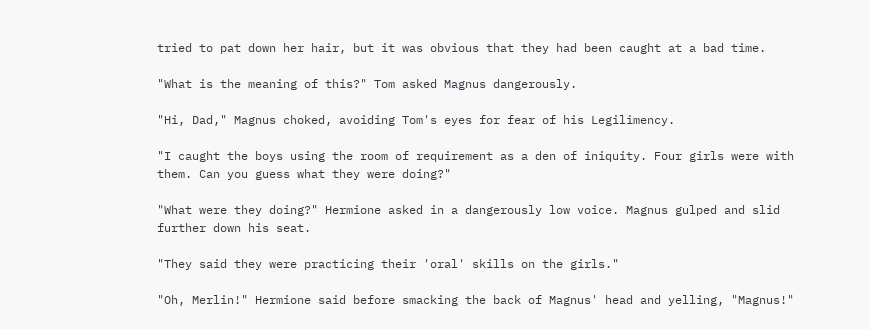tried to pat down her hair, but it was obvious that they had been caught at a bad time.

"What is the meaning of this?" Tom asked Magnus dangerously.

"Hi, Dad," Magnus choked, avoiding Tom's eyes for fear of his Legilimency.

"I caught the boys using the room of requirement as a den of iniquity. Four girls were with them. Can you guess what they were doing?"

"What were they doing?" Hermione asked in a dangerously low voice. Magnus gulped and slid further down his seat.

"They said they were practicing their 'oral' skills on the girls."

"Oh, Merlin!" Hermione said before smacking the back of Magnus' head and yelling, "Magnus!"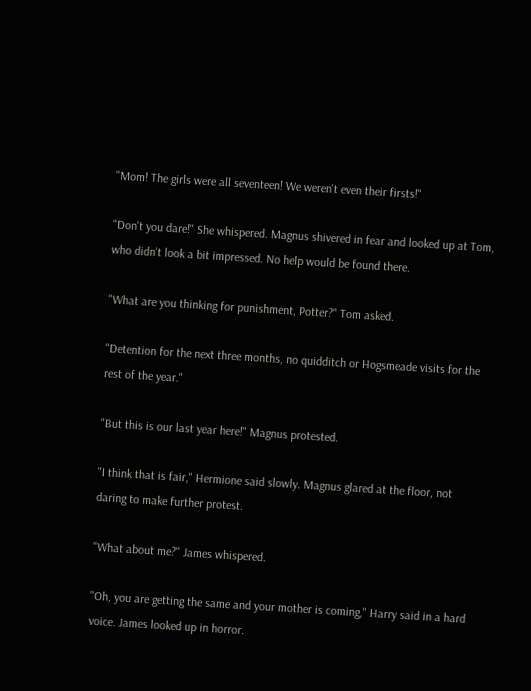"Mom! The girls were all seventeen! We weren't even their firsts!"

"Don't you dare!" She whispered. Magnus shivered in fear and looked up at Tom, who didn't look a bit impressed. No help would be found there.

"What are you thinking for punishment, Potter?" Tom asked.

"Detention for the next three months, no quidditch or Hogsmeade visits for the rest of the year."

"But this is our last year here!" Magnus protested.

"I think that is fair," Hermione said slowly. Magnus glared at the floor, not daring to make further protest.

"What about me?" James whispered.

"Oh, you are getting the same and your mother is coming," Harry said in a hard voice. James looked up in horror.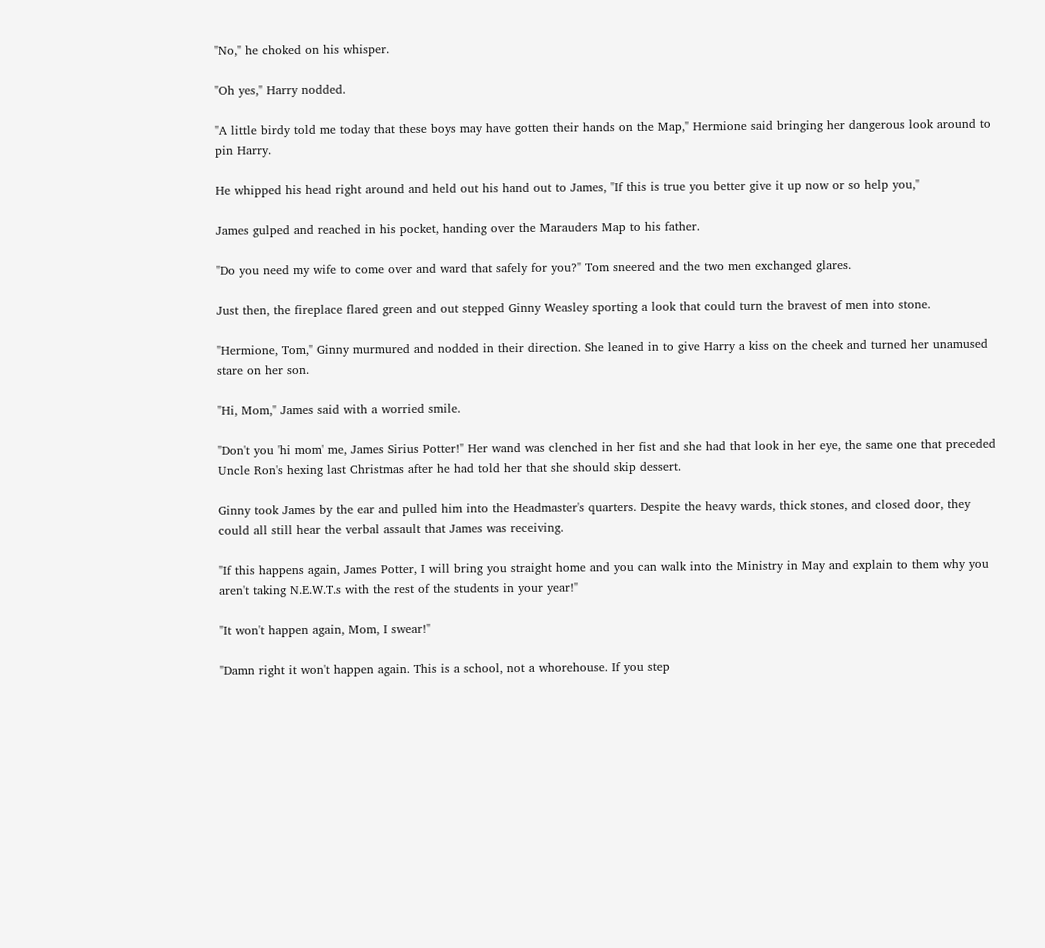"No," he choked on his whisper.

"Oh yes," Harry nodded.

"A little birdy told me today that these boys may have gotten their hands on the Map," Hermione said bringing her dangerous look around to pin Harry.

He whipped his head right around and held out his hand out to James, "If this is true you better give it up now or so help you,"

James gulped and reached in his pocket, handing over the Marauders Map to his father.

"Do you need my wife to come over and ward that safely for you?" Tom sneered and the two men exchanged glares.

Just then, the fireplace flared green and out stepped Ginny Weasley sporting a look that could turn the bravest of men into stone.

"Hermione, Tom," Ginny murmured and nodded in their direction. She leaned in to give Harry a kiss on the cheek and turned her unamused stare on her son.

"Hi, Mom," James said with a worried smile.

"Don't you 'hi mom' me, James Sirius Potter!" Her wand was clenched in her fist and she had that look in her eye, the same one that preceded Uncle Ron's hexing last Christmas after he had told her that she should skip dessert.

Ginny took James by the ear and pulled him into the Headmaster's quarters. Despite the heavy wards, thick stones, and closed door, they could all still hear the verbal assault that James was receiving.

"If this happens again, James Potter, I will bring you straight home and you can walk into the Ministry in May and explain to them why you aren't taking N.E.W.T.s with the rest of the students in your year!"

"It won't happen again, Mom, I swear!"

"Damn right it won't happen again. This is a school, not a whorehouse. If you step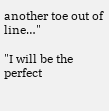another toe out of line…"

"I will be the perfect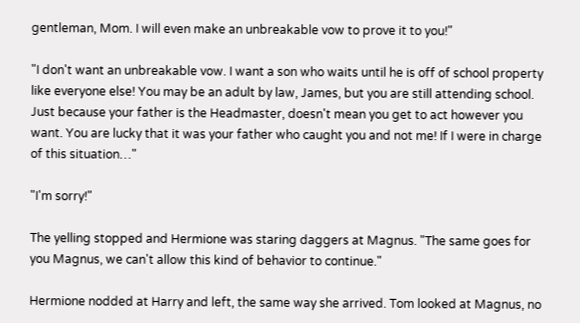gentleman, Mom. I will even make an unbreakable vow to prove it to you!"

"I don't want an unbreakable vow. I want a son who waits until he is off of school property like everyone else! You may be an adult by law, James, but you are still attending school. Just because your father is the Headmaster, doesn't mean you get to act however you want. You are lucky that it was your father who caught you and not me! If I were in charge of this situation…"

"I'm sorry!"

The yelling stopped and Hermione was staring daggers at Magnus. "The same goes for you Magnus, we can't allow this kind of behavior to continue."

Hermione nodded at Harry and left, the same way she arrived. Tom looked at Magnus, no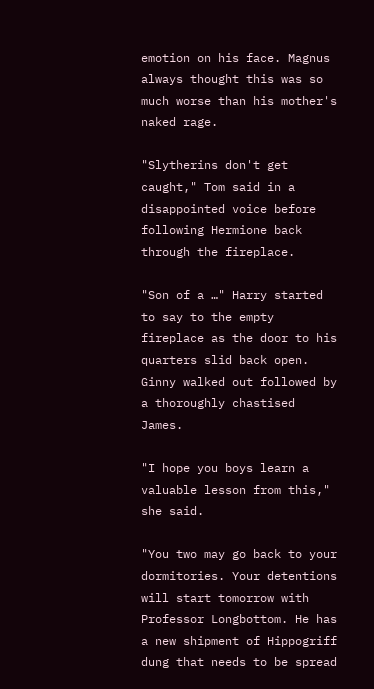emotion on his face. Magnus always thought this was so much worse than his mother's naked rage.

"Slytherins don't get caught," Tom said in a disappointed voice before following Hermione back through the fireplace.

"Son of a …" Harry started to say to the empty fireplace as the door to his quarters slid back open. Ginny walked out followed by a thoroughly chastised James.

"I hope you boys learn a valuable lesson from this," she said.

"You two may go back to your dormitories. Your detentions will start tomorrow with Professor Longbottom. He has a new shipment of Hippogriff dung that needs to be spread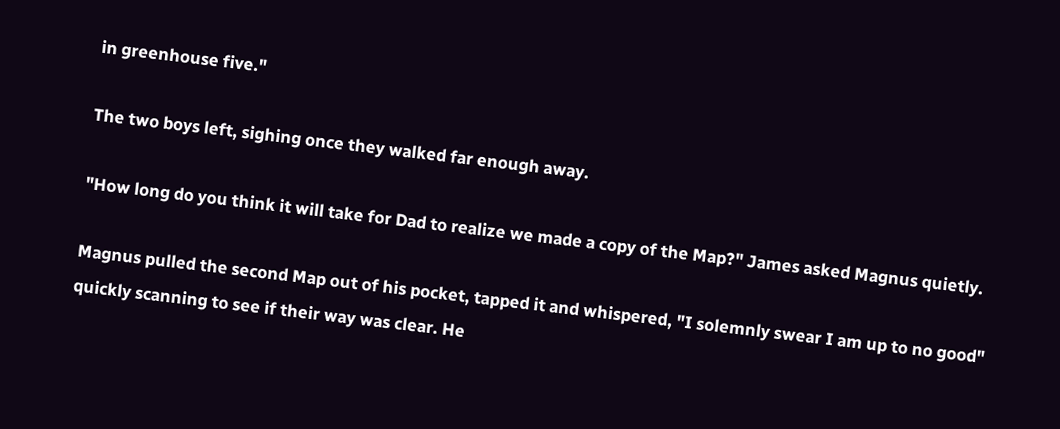in greenhouse five."

The two boys left, sighing once they walked far enough away.

"How long do you think it will take for Dad to realize we made a copy of the Map?" James asked Magnus quietly.

Magnus pulled the second Map out of his pocket, tapped it and whispered, "I solemnly swear I am up to no good" quickly scanning to see if their way was clear. He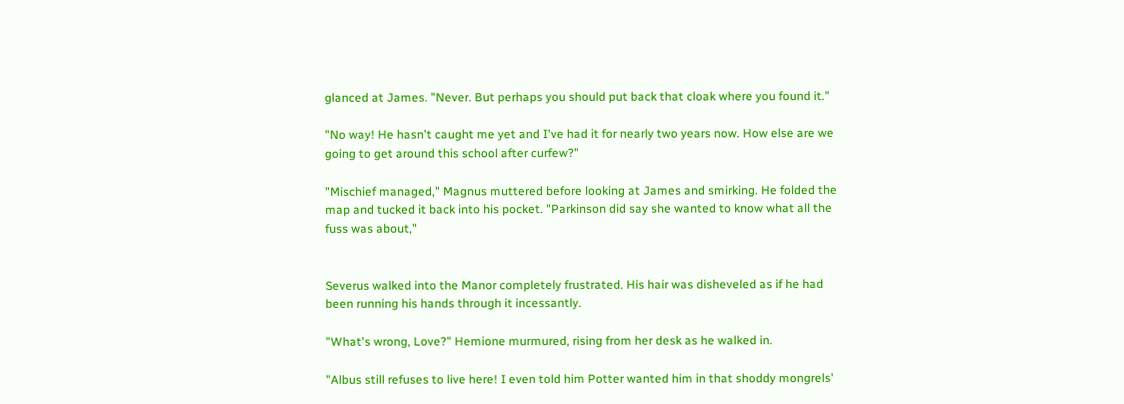glanced at James. "Never. But perhaps you should put back that cloak where you found it."

"No way! He hasn't caught me yet and I've had it for nearly two years now. How else are we going to get around this school after curfew?"

"Mischief managed," Magnus muttered before looking at James and smirking. He folded the map and tucked it back into his pocket. "Parkinson did say she wanted to know what all the fuss was about,"


Severus walked into the Manor completely frustrated. His hair was disheveled as if he had been running his hands through it incessantly.

"What's wrong, Love?" Hemione murmured, rising from her desk as he walked in.

"Albus still refuses to live here! I even told him Potter wanted him in that shoddy mongrels'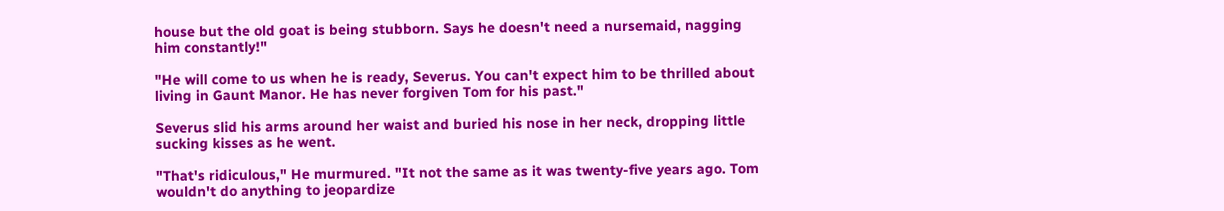house but the old goat is being stubborn. Says he doesn't need a nursemaid, nagging him constantly!"

"He will come to us when he is ready, Severus. You can't expect him to be thrilled about living in Gaunt Manor. He has never forgiven Tom for his past."

Severus slid his arms around her waist and buried his nose in her neck, dropping little sucking kisses as he went.

"That's ridiculous," He murmured. "It not the same as it was twenty-five years ago. Tom wouldn't do anything to jeopardize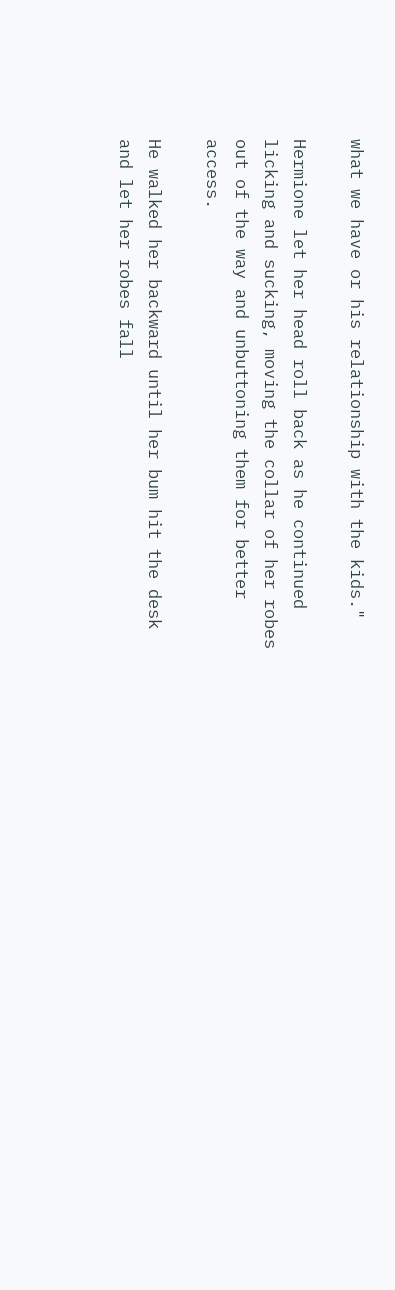what we have or his relationship with the kids."

Hermione let her head roll back as he continued licking and sucking, moving the collar of her robes out of the way and unbuttoning them for better access.

He walked her backward until her bum hit the desk and let her robes fall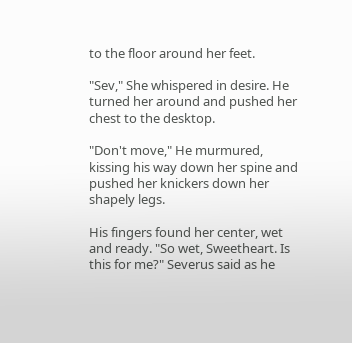to the floor around her feet.

"Sev," She whispered in desire. He turned her around and pushed her chest to the desktop.

"Don't move," He murmured, kissing his way down her spine and pushed her knickers down her shapely legs.

His fingers found her center, wet and ready. "So wet, Sweetheart. Is this for me?" Severus said as he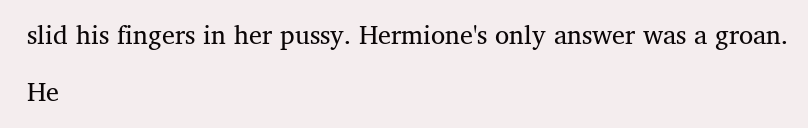slid his fingers in her pussy. Hermione's only answer was a groan.

He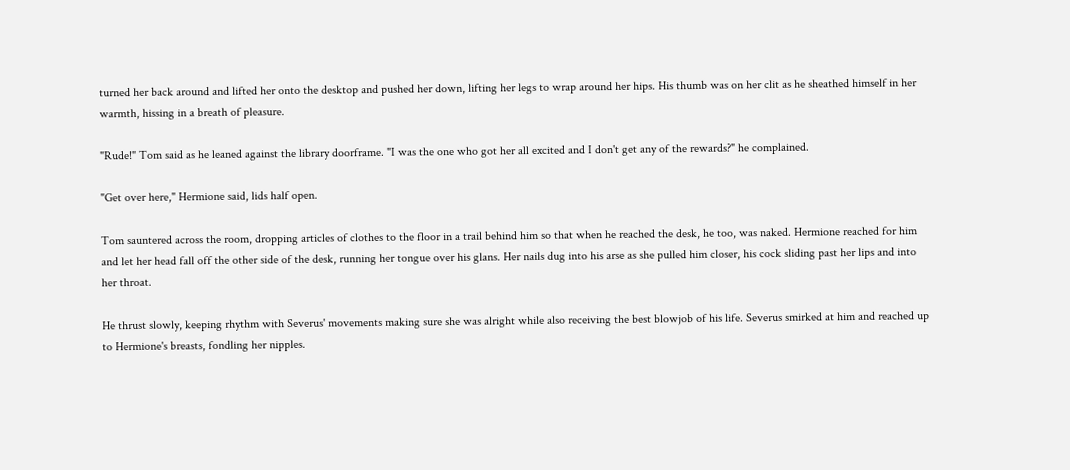turned her back around and lifted her onto the desktop and pushed her down, lifting her legs to wrap around her hips. His thumb was on her clit as he sheathed himself in her warmth, hissing in a breath of pleasure.

"Rude!" Tom said as he leaned against the library doorframe. "I was the one who got her all excited and I don't get any of the rewards?" he complained.

"Get over here," Hermione said, lids half open.

Tom sauntered across the room, dropping articles of clothes to the floor in a trail behind him so that when he reached the desk, he too, was naked. Hermione reached for him and let her head fall off the other side of the desk, running her tongue over his glans. Her nails dug into his arse as she pulled him closer, his cock sliding past her lips and into her throat.

He thrust slowly, keeping rhythm with Severus' movements making sure she was alright while also receiving the best blowjob of his life. Severus smirked at him and reached up to Hermione's breasts, fondling her nipples.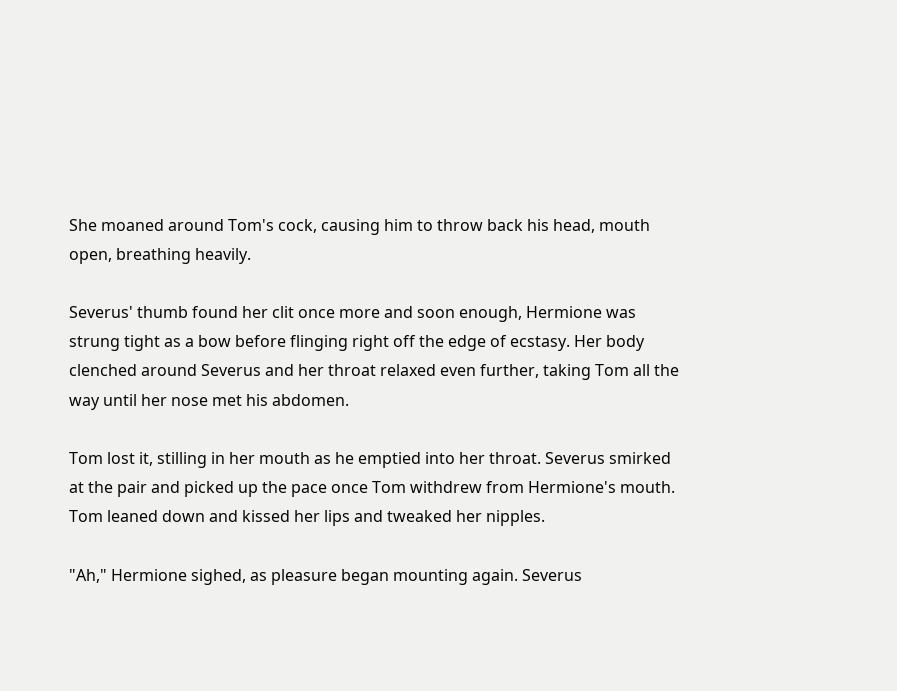She moaned around Tom's cock, causing him to throw back his head, mouth open, breathing heavily.

Severus' thumb found her clit once more and soon enough, Hermione was strung tight as a bow before flinging right off the edge of ecstasy. Her body clenched around Severus and her throat relaxed even further, taking Tom all the way until her nose met his abdomen.

Tom lost it, stilling in her mouth as he emptied into her throat. Severus smirked at the pair and picked up the pace once Tom withdrew from Hermione's mouth. Tom leaned down and kissed her lips and tweaked her nipples.

"Ah," Hermione sighed, as pleasure began mounting again. Severus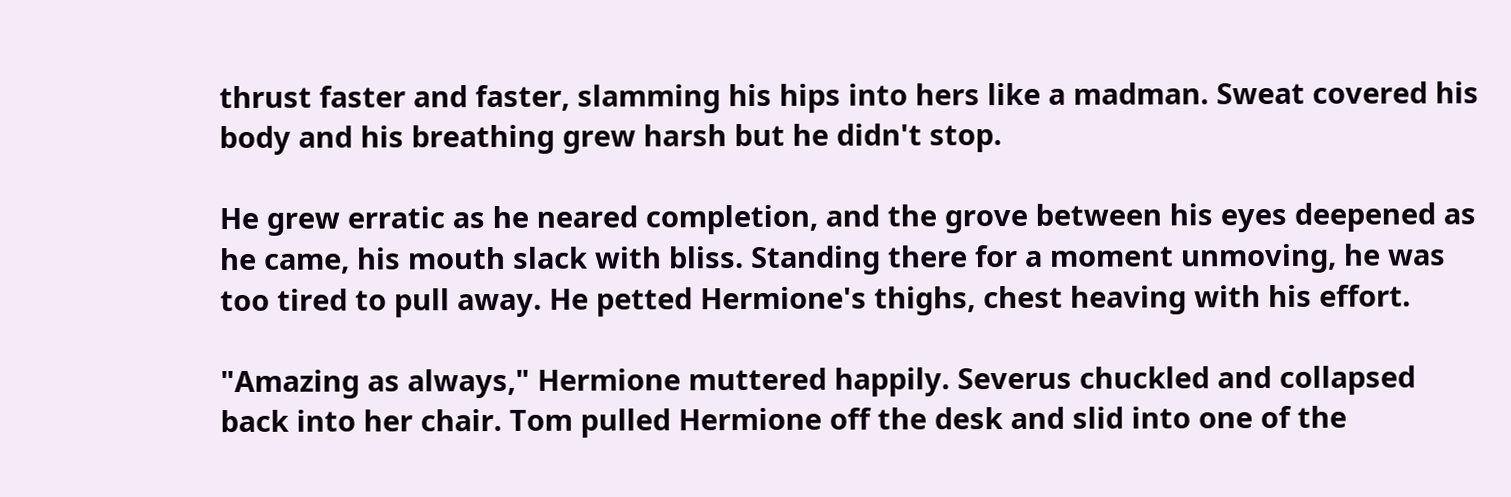thrust faster and faster, slamming his hips into hers like a madman. Sweat covered his body and his breathing grew harsh but he didn't stop.

He grew erratic as he neared completion, and the grove between his eyes deepened as he came, his mouth slack with bliss. Standing there for a moment unmoving, he was too tired to pull away. He petted Hermione's thighs, chest heaving with his effort.

"Amazing as always," Hermione muttered happily. Severus chuckled and collapsed back into her chair. Tom pulled Hermione off the desk and slid into one of the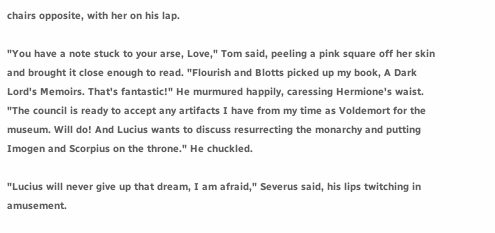chairs opposite, with her on his lap.

"You have a note stuck to your arse, Love," Tom said, peeling a pink square off her skin and brought it close enough to read. "Flourish and Blotts picked up my book, A Dark Lord's Memoirs. That's fantastic!" He murmured happily, caressing Hermione's waist. "The council is ready to accept any artifacts I have from my time as Voldemort for the museum. Will do! And Lucius wants to discuss resurrecting the monarchy and putting Imogen and Scorpius on the throne." He chuckled.

"Lucius will never give up that dream, I am afraid," Severus said, his lips twitching in amusement.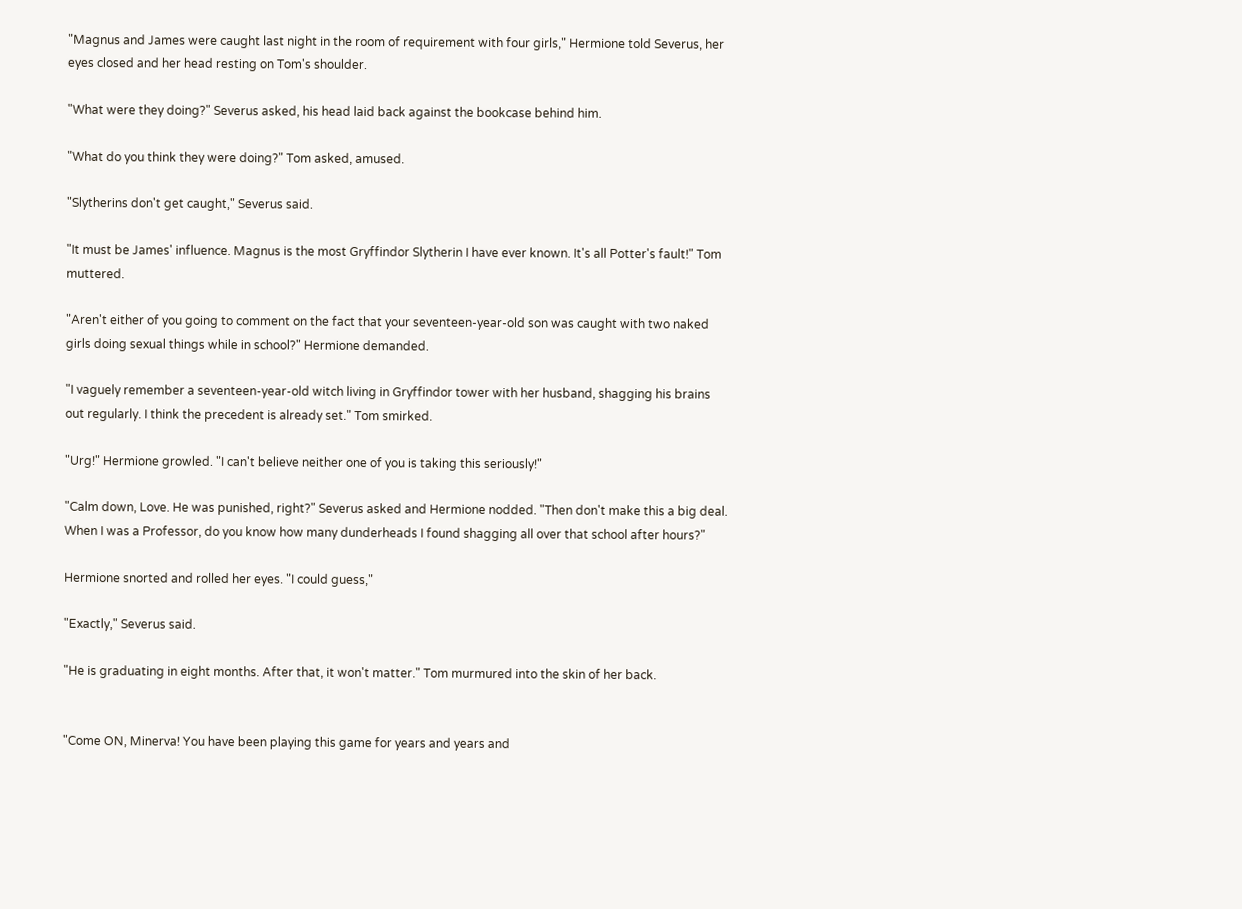"Magnus and James were caught last night in the room of requirement with four girls," Hermione told Severus, her eyes closed and her head resting on Tom's shoulder.

"What were they doing?" Severus asked, his head laid back against the bookcase behind him.

"What do you think they were doing?" Tom asked, amused.

"Slytherins don't get caught," Severus said.

"It must be James' influence. Magnus is the most Gryffindor Slytherin I have ever known. It's all Potter's fault!" Tom muttered.

"Aren't either of you going to comment on the fact that your seventeen-year-old son was caught with two naked girls doing sexual things while in school?" Hermione demanded.

"I vaguely remember a seventeen-year-old witch living in Gryffindor tower with her husband, shagging his brains out regularly. I think the precedent is already set." Tom smirked.

"Urg!" Hermione growled. "I can't believe neither one of you is taking this seriously!"

"Calm down, Love. He was punished, right?" Severus asked and Hermione nodded. "Then don't make this a big deal. When I was a Professor, do you know how many dunderheads I found shagging all over that school after hours?"

Hermione snorted and rolled her eyes. "I could guess,"

"Exactly," Severus said.

"He is graduating in eight months. After that, it won't matter." Tom murmured into the skin of her back.


"Come ON, Minerva! You have been playing this game for years and years and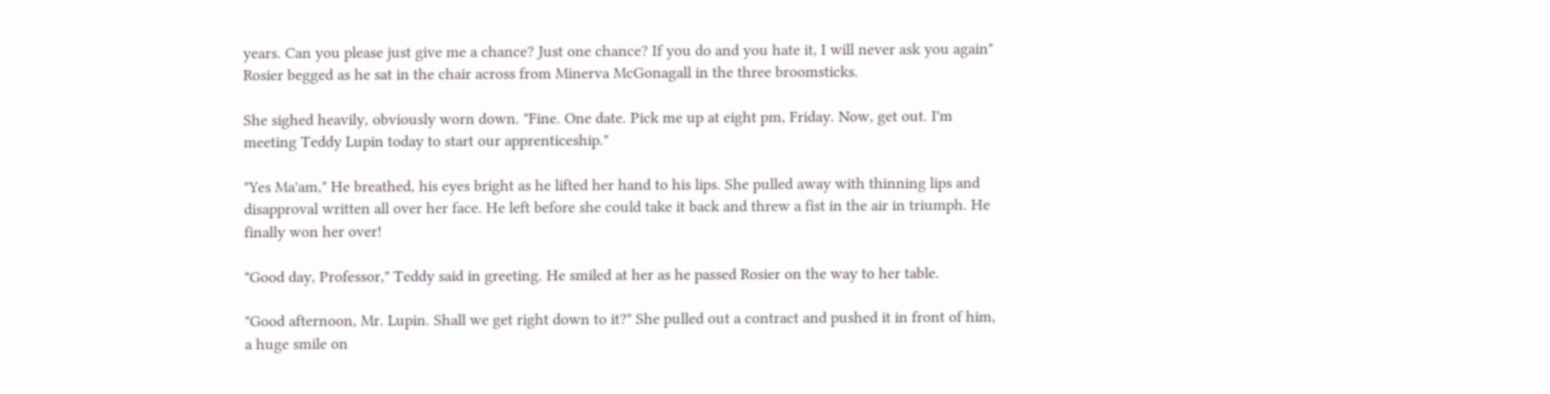years. Can you please just give me a chance? Just one chance? If you do and you hate it, I will never ask you again" Rosier begged as he sat in the chair across from Minerva McGonagall in the three broomsticks.

She sighed heavily, obviously worn down. "Fine. One date. Pick me up at eight pm, Friday. Now, get out. I'm meeting Teddy Lupin today to start our apprenticeship."

"Yes Ma'am," He breathed, his eyes bright as he lifted her hand to his lips. She pulled away with thinning lips and disapproval written all over her face. He left before she could take it back and threw a fist in the air in triumph. He finally won her over!

"Good day, Professor," Teddy said in greeting. He smiled at her as he passed Rosier on the way to her table.

"Good afternoon, Mr. Lupin. Shall we get right down to it?" She pulled out a contract and pushed it in front of him, a huge smile on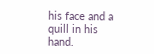his face and a quill in his hand.